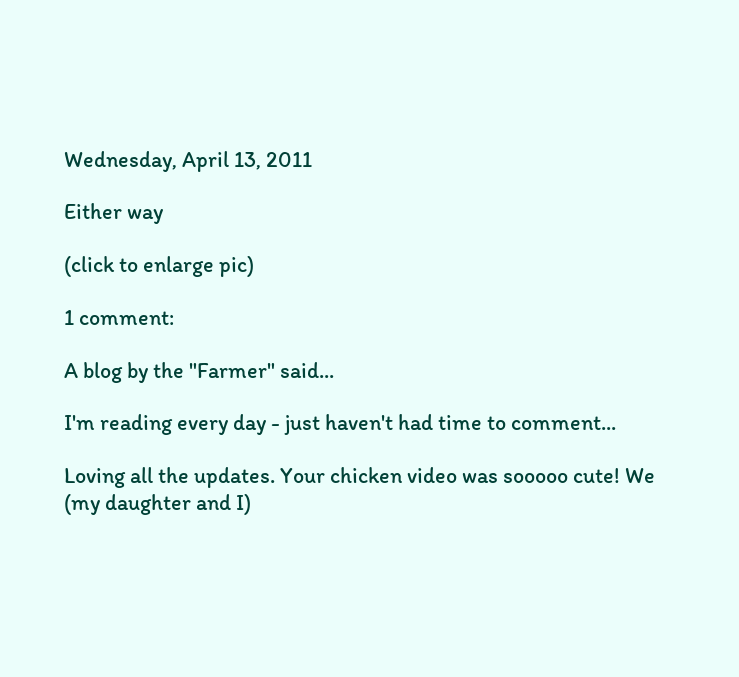Wednesday, April 13, 2011

Either way

(click to enlarge pic)

1 comment:

A blog by the "Farmer" said...

I'm reading every day - just haven't had time to comment...

Loving all the updates. Your chicken video was sooooo cute! We (my daughter and I)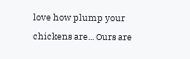love how plump your chickens are... Ours are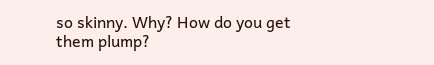so skinny. Why? How do you get them plump?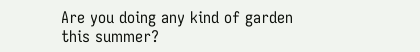Are you doing any kind of garden this summer?